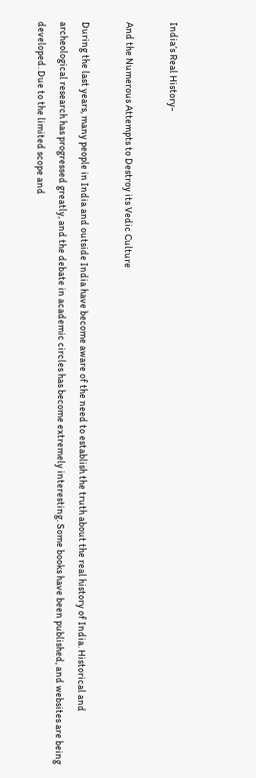India’s Real History-

And the Numerous Attempts to Destroy its Vedic Culture

During the last years, many people in India and outside India have become aware of the need to establish the truth about the real history of India. Historical and archeological research has progressed greatly, and the debate in academic circles has become extremely interesting. Some books have been published, and websites are being developed. Due to the limited scope and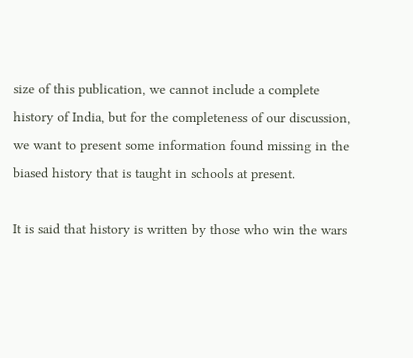size of this publication, we cannot include a complete history of India, but for the completeness of our discussion, we want to present some information found missing in the biased history that is taught in schools at present.

It is said that history is written by those who win the wars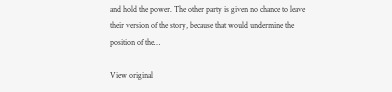and hold the power. The other party is given no chance to leave their version of the story, because that would undermine the position of the…

View original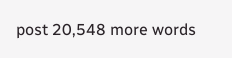post 20,548 more words